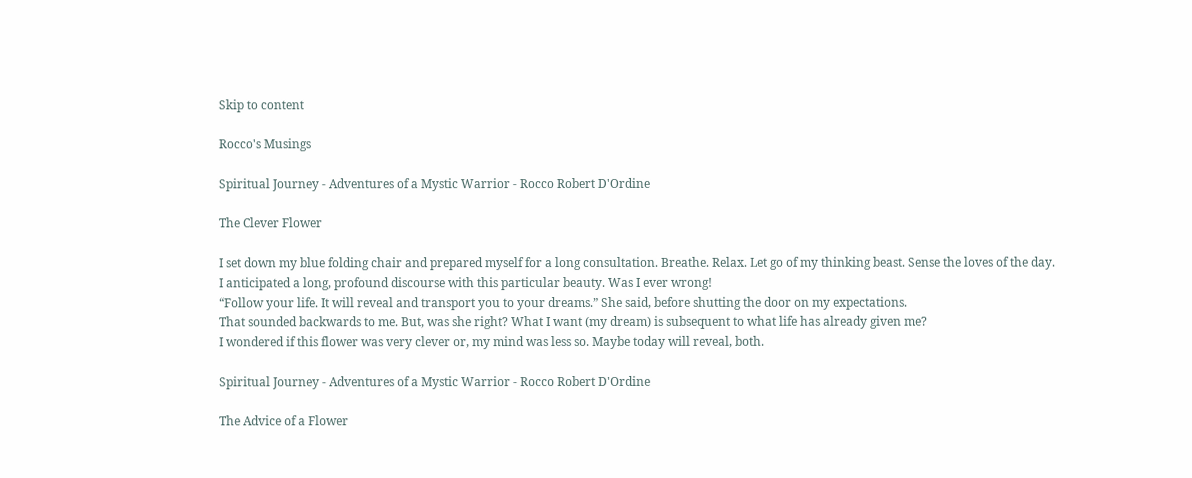Skip to content

Rocco's Musings

Spiritual Journey - Adventures of a Mystic Warrior - Rocco Robert D'Ordine

The Clever Flower

I set down my blue folding chair and prepared myself for a long consultation. Breathe. Relax. Let go of my thinking beast. Sense the loves of the day.
I anticipated a long, profound discourse with this particular beauty. Was I ever wrong!
“Follow your life. It will reveal and transport you to your dreams.” She said, before shutting the door on my expectations.
That sounded backwards to me. But, was she right? What I want (my dream) is subsequent to what life has already given me?
I wondered if this flower was very clever or, my mind was less so. Maybe today will reveal, both.

Spiritual Journey - Adventures of a Mystic Warrior - Rocco Robert D'Ordine

The Advice of a Flower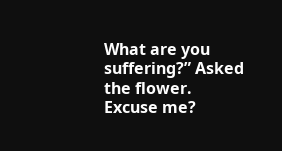What are you suffering?” Asked the flower.
Excuse me?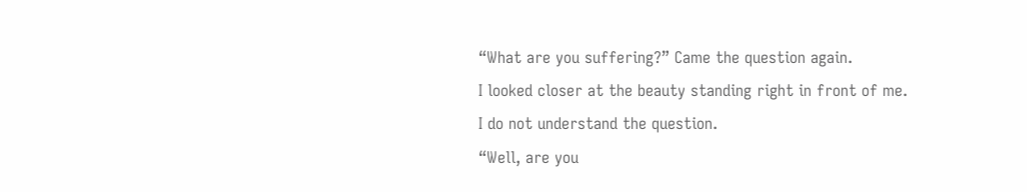“What are you suffering?” Came the question again.
I looked closer at the beauty standing right in front of me.
I do not understand the question.
“Well, are you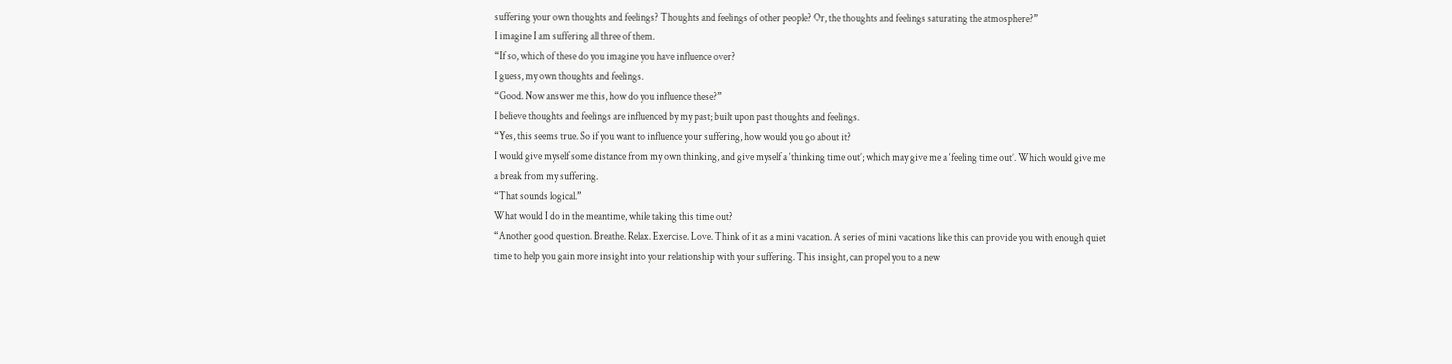suffering your own thoughts and feelings? Thoughts and feelings of other people? Or, the thoughts and feelings saturating the atmosphere?”
I imagine I am suffering all three of them.
“If so, which of these do you imagine you have influence over?
I guess, my own thoughts and feelings.
“Good. Now answer me this, how do you influence these?”
I believe thoughts and feelings are influenced by my past; built upon past thoughts and feelings.
“Yes, this seems true. So if you want to influence your suffering, how would you go about it?
I would give myself some distance from my own thinking, and give myself a ‘thinking time out’; which may give me a ‘feeling time out’. Which would give me a break from my suffering.
“That sounds logical.”
What would I do in the meantime, while taking this time out?
“Another good question. Breathe. Relax. Exercise. Love. Think of it as a mini vacation. A series of mini vacations like this can provide you with enough quiet time to help you gain more insight into your relationship with your suffering. This insight, can propel you to a new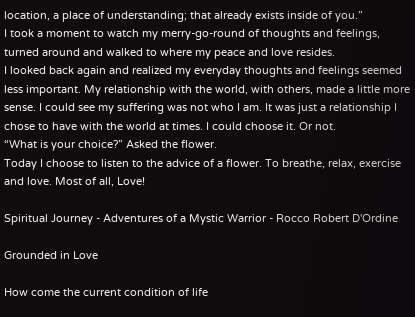location, a place of understanding; that already exists inside of you.”
I took a moment to watch my merry-go-round of thoughts and feelings, turned around and walked to where my peace and love resides.
I looked back again and realized my everyday thoughts and feelings seemed less important. My relationship with the world, with others, made a little more sense. I could see my suffering was not who I am. It was just a relationship I chose to have with the world at times. I could choose it. Or not.
“What is your choice?” Asked the flower.
Today I choose to listen to the advice of a flower. To breathe, relax, exercise and love. Most of all, Love!

Spiritual Journey - Adventures of a Mystic Warrior - Rocco Robert D'Ordine

Grounded in Love

How come the current condition of life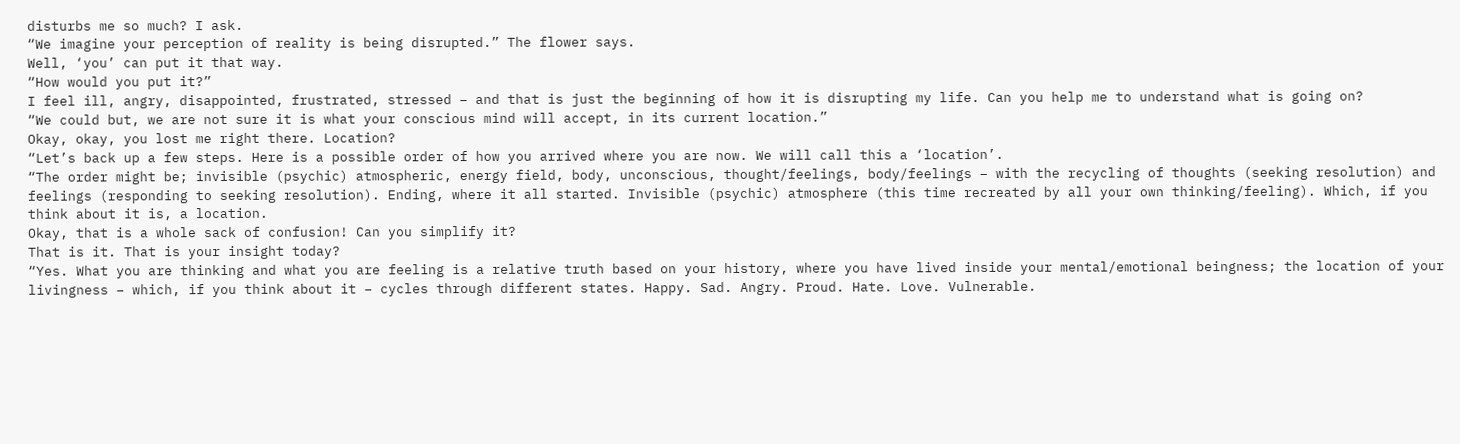disturbs me so much? I ask.
“We imagine your perception of reality is being disrupted.” The flower says.
Well, ‘you’ can put it that way.
“How would you put it?”
I feel ill, angry, disappointed, frustrated, stressed – and that is just the beginning of how it is disrupting my life. Can you help me to understand what is going on?
“We could but, we are not sure it is what your conscious mind will accept, in its current location.”
Okay, okay, you lost me right there. Location?
“Let’s back up a few steps. Here is a possible order of how you arrived where you are now. We will call this a ‘location’.
“The order might be; invisible (psychic) atmospheric, energy field, body, unconscious, thought/feelings, body/feelings – with the recycling of thoughts (seeking resolution) and feelings (responding to seeking resolution). Ending, where it all started. Invisible (psychic) atmosphere (this time recreated by all your own thinking/feeling). Which, if you think about it is, a location.
Okay, that is a whole sack of confusion! Can you simplify it?
That is it. That is your insight today?
“Yes. What you are thinking and what you are feeling is a relative truth based on your history, where you have lived inside your mental/emotional beingness; the location of your livingness – which, if you think about it – cycles through different states. Happy. Sad. Angry. Proud. Hate. Love. Vulnerable.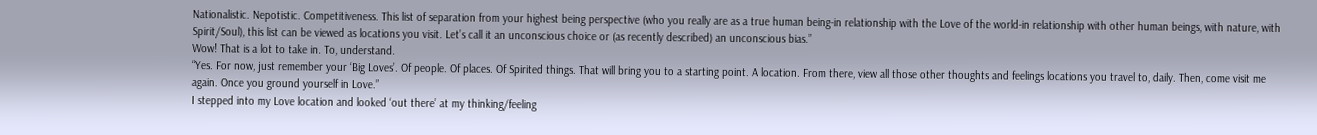Nationalistic. Nepotistic. Competitiveness. This list of separation from your highest being perspective (who you really are as a true human being-in relationship with the Love of the world-in relationship with other human beings, with nature, with Spirit/Soul), this list can be viewed as locations you visit. Let’s call it an unconscious choice or (as recently described) an unconscious bias.”
Wow! That is a lot to take in. To, understand.
“Yes. For now, just remember your ‘Big Loves’. Of people. Of places. Of Spirited things. That will bring you to a starting point. A location. From there, view all those other thoughts and feelings locations you travel to, daily. Then, come visit me again. Once you ground yourself in Love.”
I stepped into my Love location and looked ‘out there’ at my thinking/feeling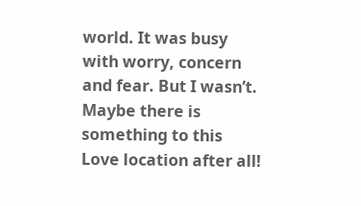world. It was busy with worry, concern and fear. But I wasn’t. Maybe there is something to this Love location after all!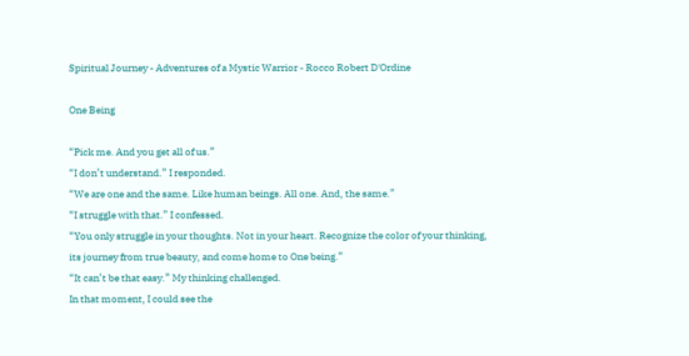Spiritual Journey - Adventures of a Mystic Warrior - Rocco Robert D'Ordine

One Being

“Pick me. And you get all of us.”
“I don’t understand.” I responded.
“We are one and the same. Like human beings. All one. And, the same.”
“I struggle with that.” I confessed.
“You only struggle in your thoughts. Not in your heart. Recognize the color of your thinking, its journey from true beauty, and come home to One being.”
“It can’t be that easy.” My thinking challenged.
In that moment, I could see the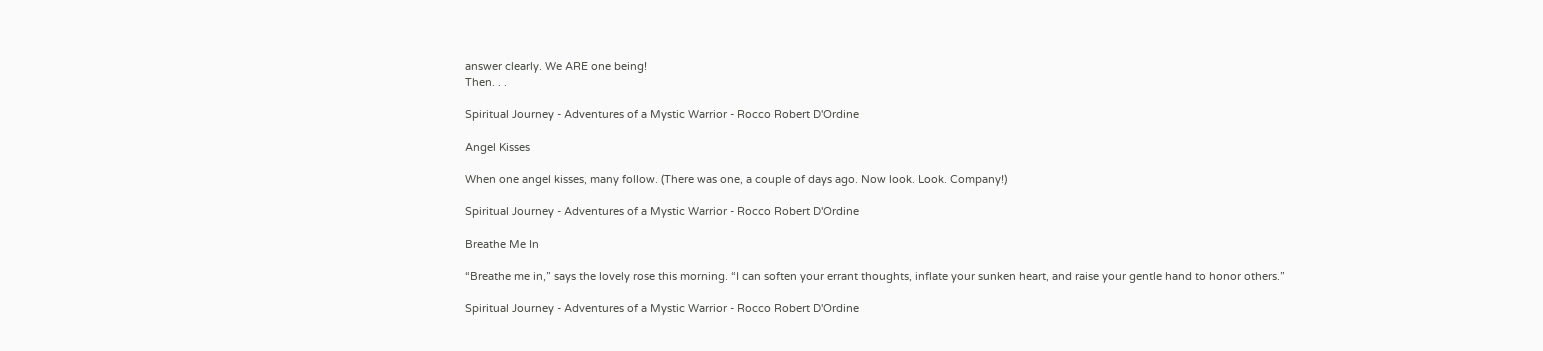answer clearly. We ARE one being!
Then. . .

Spiritual Journey - Adventures of a Mystic Warrior - Rocco Robert D'Ordine

Angel Kisses

When one angel kisses, many follow. (There was one, a couple of days ago. Now look. Look. Company!)

Spiritual Journey - Adventures of a Mystic Warrior - Rocco Robert D'Ordine

Breathe Me In

“Breathe me in,” says the lovely rose this morning. “I can soften your errant thoughts, inflate your sunken heart, and raise your gentle hand to honor others.”

Spiritual Journey - Adventures of a Mystic Warrior - Rocco Robert D'Ordine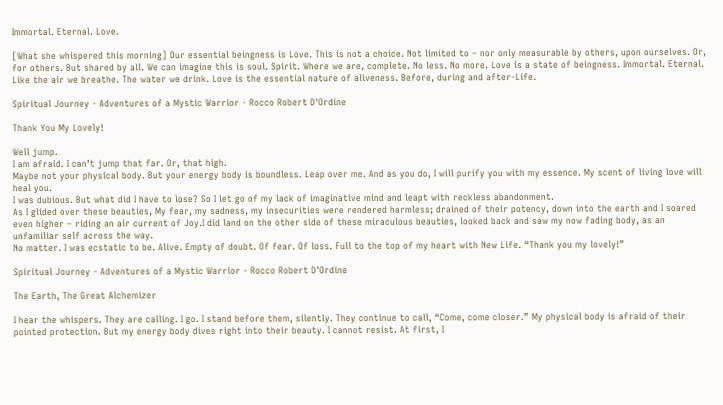Immortal. Eternal. Love.

[What she whispered this morning] Our essential beingness is Love. This is not a choice. Not limited to – nor only measurable by others, upon ourselves. Or, for others. But shared by all. We can imagine this is soul. Spirit. Where we are, complete. No less. No more. Love is a state of beingness. Immortal. Eternal. Like the air we breathe. The water we drink. Love is the essential nature of aliveness. Before, during and after-Life.

Spiritual Journey - Adventures of a Mystic Warrior - Rocco Robert D'Ordine

Thank You My Lovely!

Well jump.
I am afraid. I can’t jump that far. Or, that high.
Maybe not your physical body. But your energy body is boundless. Leap over me. And as you do, I will purify you with my essence. My scent of living love will heal you.
I was dubious. But what did I have to lose? So I let go of my lack of imaginative mind and leapt with reckless abandonment.
As I glided over these beauties, My fear, my sadness, my insecurities were rendered harmless; drained of their potency, down into the earth and I soared even higher – riding an air current of Joy.I did land on the other side of these miraculous beauties, looked back and saw my now fading body, as an unfamiliar self across the way.
No matter. I was ecstatic to be. Alive. Empty of doubt. Of fear. Of loss. Full to the top of my heart with New Life. “Thank you my lovely!”

Spiritual Journey - Adventures of a Mystic Warrior - Rocco Robert D'Ordine

The Earth, The Great Alchemizer

I hear the whispers. They are calling. I go. I stand before them, silently. They continue to call, “Come, come closer.” My physical body is afraid of their pointed protection. But my energy body dives right into their beauty. I cannot resist. At first, I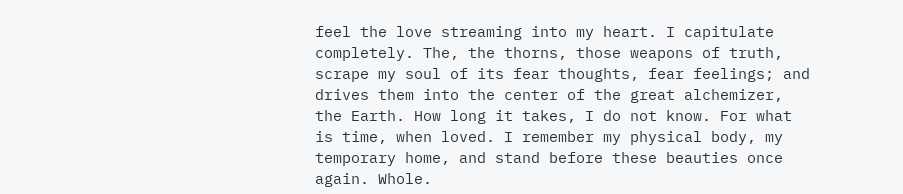feel the love streaming into my heart. I capitulate completely. The, the thorns, those weapons of truth, scrape my soul of its fear thoughts, fear feelings; and drives them into the center of the great alchemizer, the Earth. How long it takes, I do not know. For what is time, when loved. I remember my physical body, my temporary home, and stand before these beauties once again. Whole.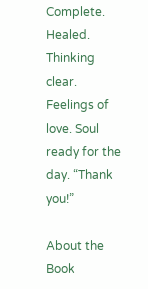Complete. Healed. Thinking clear. Feelings of love. Soul ready for the day. “Thank you!”

About the Book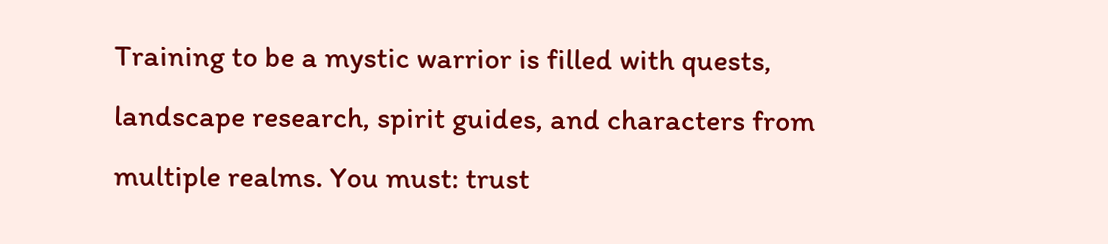Training to be a mystic warrior is filled with quests, landscape research, spirit guides, and characters from multiple realms. You must: trust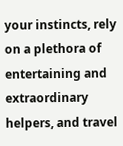your instincts, rely on a plethora of entertaining and extraordinary helpers, and travel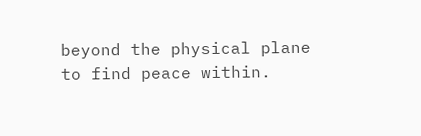beyond the physical plane to find peace within.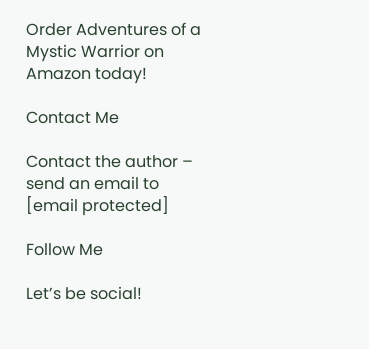Order Adventures of a Mystic Warrior on Amazon today!

Contact Me

Contact the author – send an email to [email protected]

Follow Me

Let’s be social!